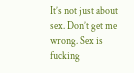It’s not just about sex. Don’t get me wrong. Sex is fucking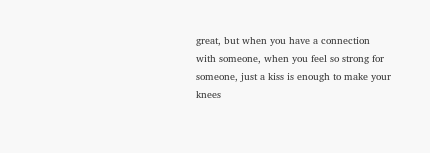great, but when you have a connection with someone, when you feel so strong for someone, just a kiss is enough to make your knees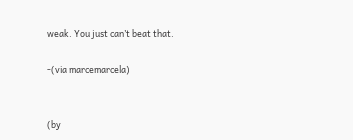weak. You just can’t beat that.

-(via marcemarcela)


(by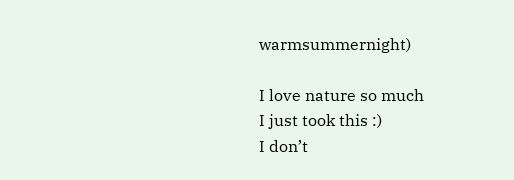warmsummernight)

I love nature so much
I just took this :)
I don’t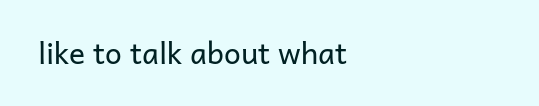like to talk about what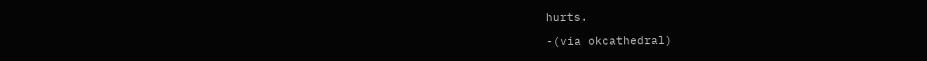hurts.

-(via okcathedral)